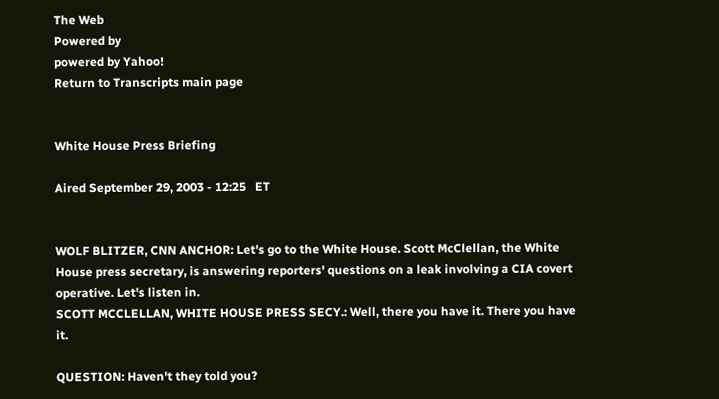The Web
Powered by
powered by Yahoo!
Return to Transcripts main page


White House Press Briefing

Aired September 29, 2003 - 12:25   ET


WOLF BLITZER, CNN ANCHOR: Let's go to the White House. Scott McClellan, the White House press secretary, is answering reporters' questions on a leak involving a CIA covert operative. Let's listen in.
SCOTT MCCLELLAN, WHITE HOUSE PRESS SECY.: Well, there you have it. There you have it.

QUESTION: Haven't they told you?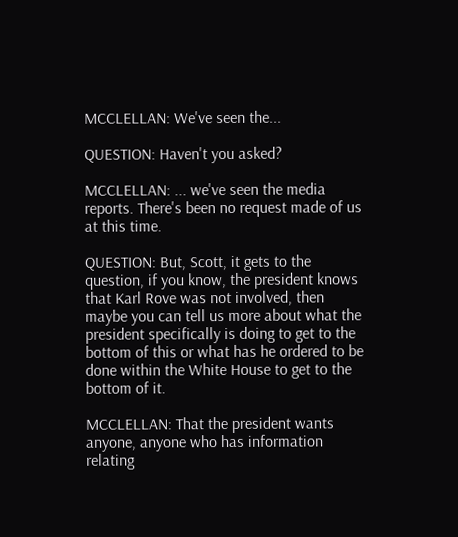MCCLELLAN: We've seen the...

QUESTION: Haven't you asked?

MCCLELLAN: ... we've seen the media reports. There's been no request made of us at this time.

QUESTION: But, Scott, it gets to the question, if you know, the president knows that Karl Rove was not involved, then maybe you can tell us more about what the president specifically is doing to get to the bottom of this or what has he ordered to be done within the White House to get to the bottom of it.

MCCLELLAN: That the president wants anyone, anyone who has information relating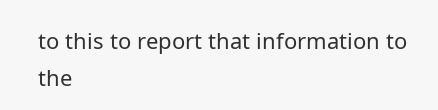to this to report that information to the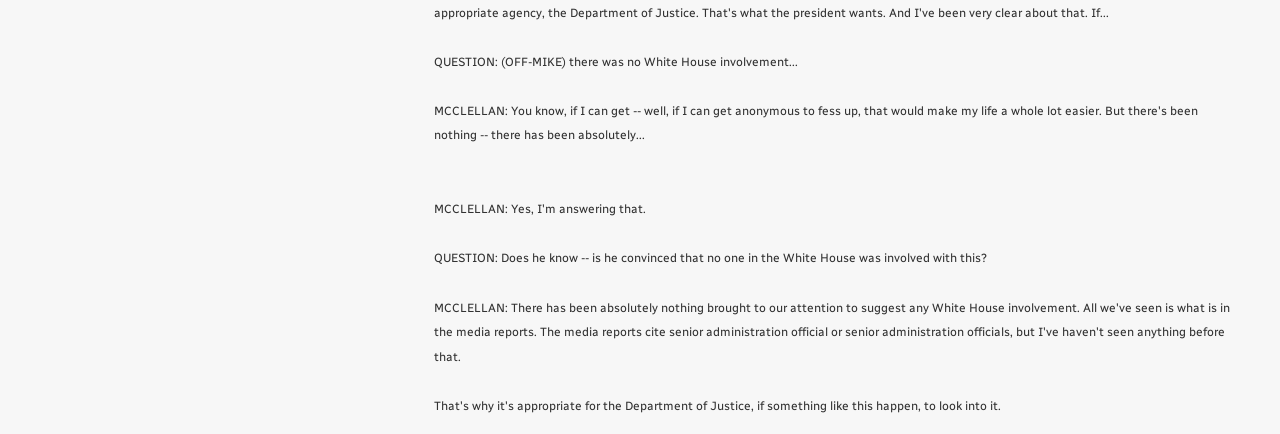appropriate agency, the Department of Justice. That's what the president wants. And I've been very clear about that. If...

QUESTION: (OFF-MIKE) there was no White House involvement...

MCCLELLAN: You know, if I can get -- well, if I can get anonymous to fess up, that would make my life a whole lot easier. But there's been nothing -- there has been absolutely...


MCCLELLAN: Yes, I'm answering that.

QUESTION: Does he know -- is he convinced that no one in the White House was involved with this?

MCCLELLAN: There has been absolutely nothing brought to our attention to suggest any White House involvement. All we've seen is what is in the media reports. The media reports cite senior administration official or senior administration officials, but I've haven't seen anything before that.

That's why it's appropriate for the Department of Justice, if something like this happen, to look into it.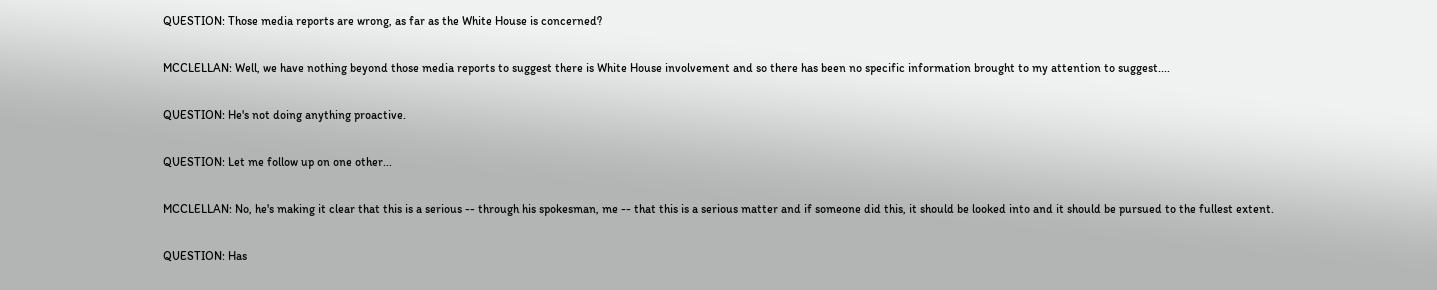QUESTION: Those media reports are wrong, as far as the White House is concerned?

MCCLELLAN: Well, we have nothing beyond those media reports to suggest there is White House involvement and so there has been no specific information brought to my attention to suggest....

QUESTION: He's not doing anything proactive.

QUESTION: Let me follow up on one other...

MCCLELLAN: No, he's making it clear that this is a serious -- through his spokesman, me -- that this is a serious matter and if someone did this, it should be looked into and it should be pursued to the fullest extent.

QUESTION: Has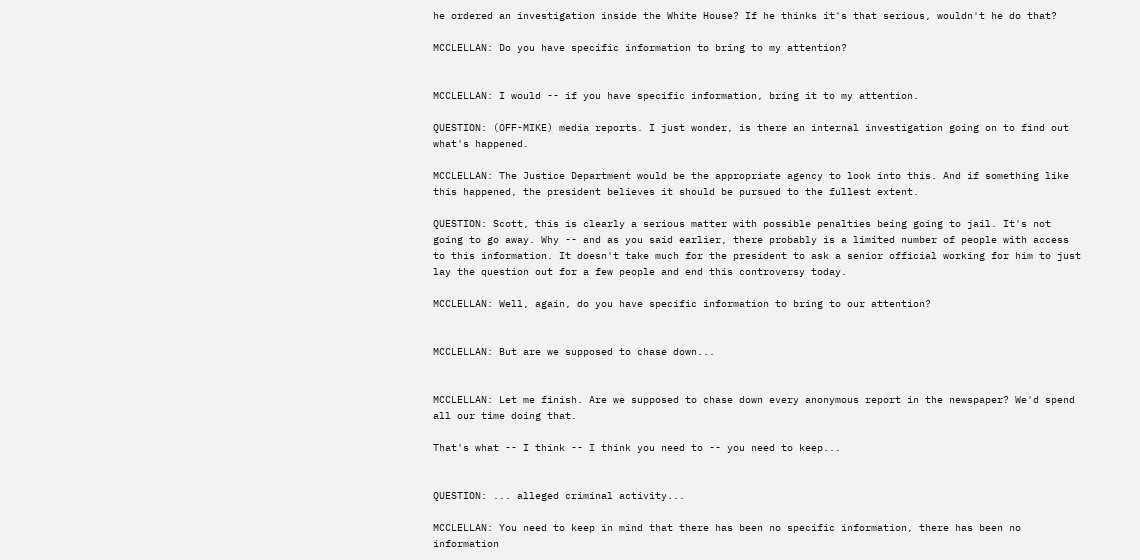he ordered an investigation inside the White House? If he thinks it's that serious, wouldn't he do that?

MCCLELLAN: Do you have specific information to bring to my attention?


MCCLELLAN: I would -- if you have specific information, bring it to my attention.

QUESTION: (OFF-MIKE) media reports. I just wonder, is there an internal investigation going on to find out what's happened.

MCCLELLAN: The Justice Department would be the appropriate agency to look into this. And if something like this happened, the president believes it should be pursued to the fullest extent.

QUESTION: Scott, this is clearly a serious matter with possible penalties being going to jail. It's not going to go away. Why -- and as you said earlier, there probably is a limited number of people with access to this information. It doesn't take much for the president to ask a senior official working for him to just lay the question out for a few people and end this controversy today.

MCCLELLAN: Well, again, do you have specific information to bring to our attention?


MCCLELLAN: But are we supposed to chase down...


MCCLELLAN: Let me finish. Are we supposed to chase down every anonymous report in the newspaper? We'd spend all our time doing that.

That's what -- I think -- I think you need to -- you need to keep...


QUESTION: ... alleged criminal activity...

MCCLELLAN: You need to keep in mind that there has been no specific information, there has been no information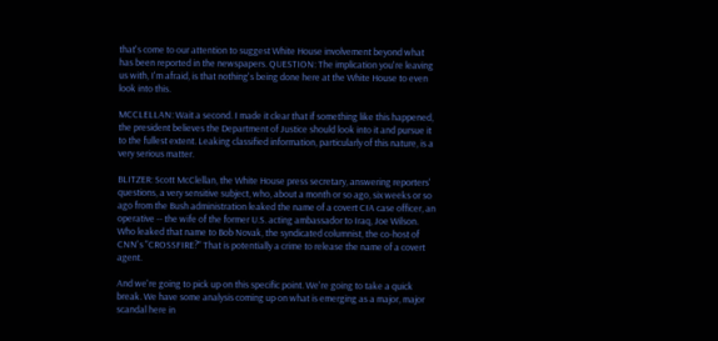that's come to our attention to suggest White House involvement beyond what has been reported in the newspapers. QUESTION: The implication you're leaving us with, I'm afraid, is that nothing's being done here at the White House to even look into this.

MCCLELLAN: Wait a second. I made it clear that if something like this happened, the president believes the Department of Justice should look into it and pursue it to the fullest extent. Leaking classified information, particularly of this nature, is a very serious matter.

BLITZER: Scott McClellan, the White House press secretary, answering reporters' questions, a very sensitive subject, who, about a month or so ago, six weeks or so ago from the Bush administration leaked the name of a covert CIA case officer, an operative -- the wife of the former U.S. acting ambassador to Iraq, Joe Wilson. Who leaked that name to Bob Novak, the syndicated columnist, the co-host of CNN's "CROSSFIRE?" That is potentially a crime to release the name of a covert agent.

And we're going to pick up on this specific point. We're going to take a quick break. We have some analysis coming up on what is emerging as a major, major scandal here in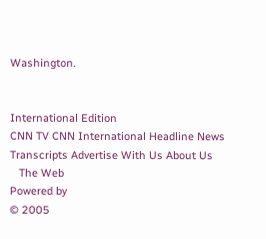Washington.


International Edition
CNN TV CNN International Headline News Transcripts Advertise With Us About Us
   The Web
Powered by
© 2005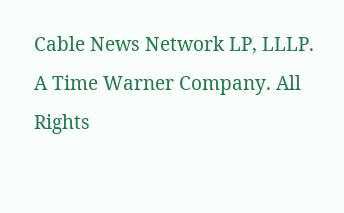Cable News Network LP, LLLP.
A Time Warner Company. All Rights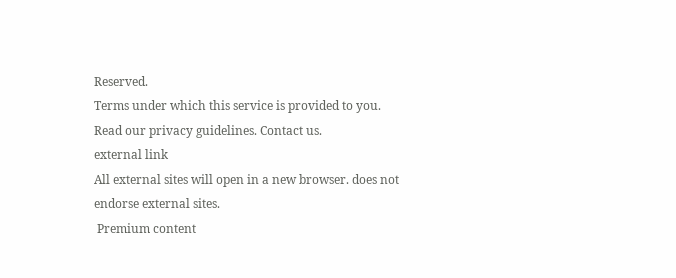Reserved.
Terms under which this service is provided to you.
Read our privacy guidelines. Contact us.
external link
All external sites will open in a new browser. does not endorse external sites.
 Premium content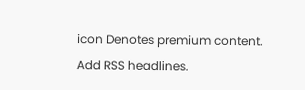icon Denotes premium content.
Add RSS headlines.